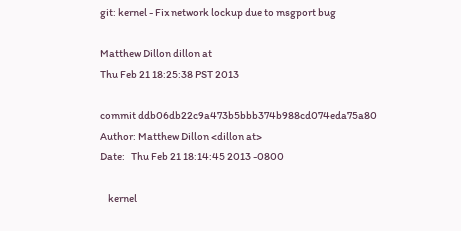git: kernel - Fix network lockup due to msgport bug

Matthew Dillon dillon at
Thu Feb 21 18:25:38 PST 2013

commit ddb06db22c9a473b5bbb374b988cd074eda75a80
Author: Matthew Dillon <dillon at>
Date:   Thu Feb 21 18:14:45 2013 -0800

    kernel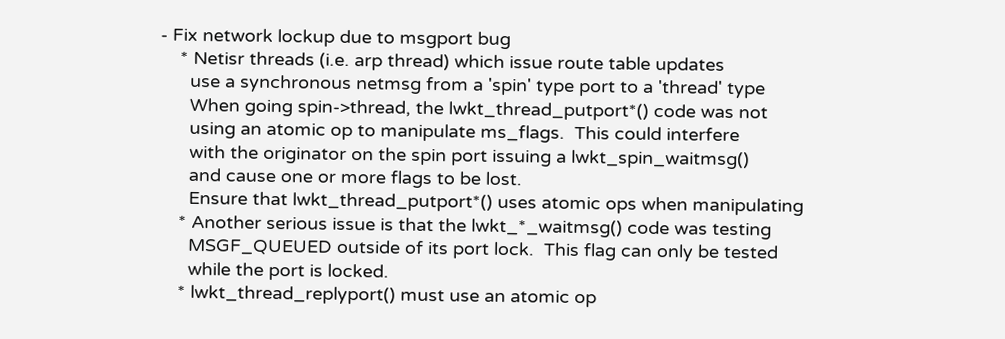- Fix network lockup due to msgport bug
    * Netisr threads (i.e. arp thread) which issue route table updates
      use a synchronous netmsg from a 'spin' type port to a 'thread' type
      When going spin->thread, the lwkt_thread_putport*() code was not
      using an atomic op to manipulate ms_flags.  This could interfere
      with the originator on the spin port issuing a lwkt_spin_waitmsg()
      and cause one or more flags to be lost.
      Ensure that lwkt_thread_putport*() uses atomic ops when manipulating
    * Another serious issue is that the lwkt_*_waitmsg() code was testing
      MSGF_QUEUED outside of its port lock.  This flag can only be tested
      while the port is locked.
    * lwkt_thread_replyport() must use an atomic op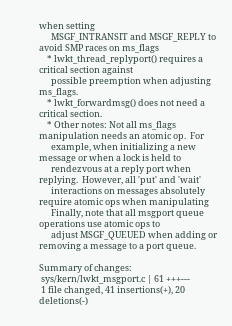when setting
      MSGF_INTRANSIT and MSGF_REPLY to avoid SMP races on ms_flags
    * lwkt_thread_replyport() requires a critical section against
      possible preemption when adjusting ms_flags.
    * lwkt_forwardmsg() does not need a critical section.
    * Other notes: Not all ms_flags manipulation needs an atomic op.  For
      example, when initializing a new message or when a lock is held to
      rendezvous at a reply port when replying.  However, all 'put' and 'wait'
      interactions on messages absolutely require atomic ops when manipulating
      Finally, note that all msgport queue operations use atomic ops to
      adjust MSGF_QUEUED when adding or removing a message to a port queue.

Summary of changes:
 sys/kern/lwkt_msgport.c | 61 +++---
 1 file changed, 41 insertions(+), 20 deletions(-)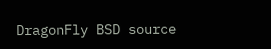DragonFly BSD source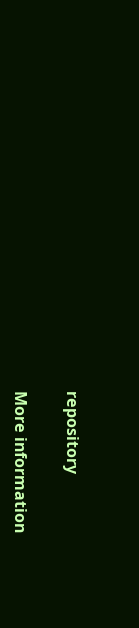repository

More information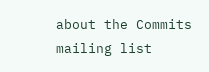about the Commits mailing list